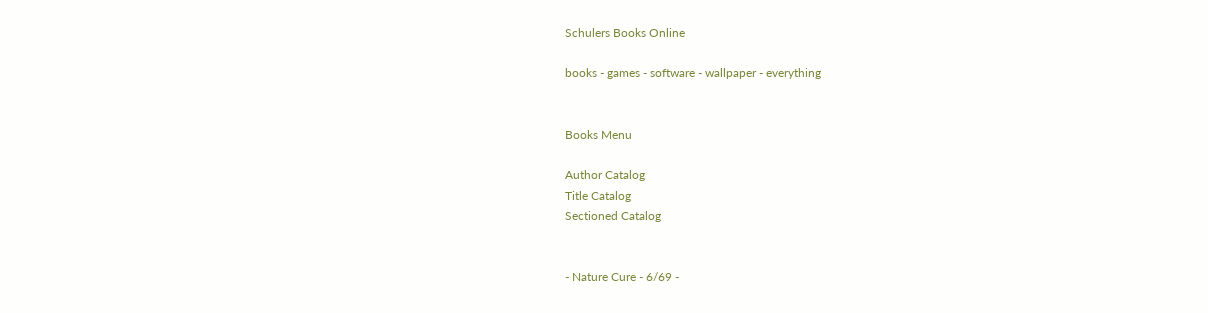Schulers Books Online

books - games - software - wallpaper - everything


Books Menu

Author Catalog
Title Catalog
Sectioned Catalog


- Nature Cure - 6/69 -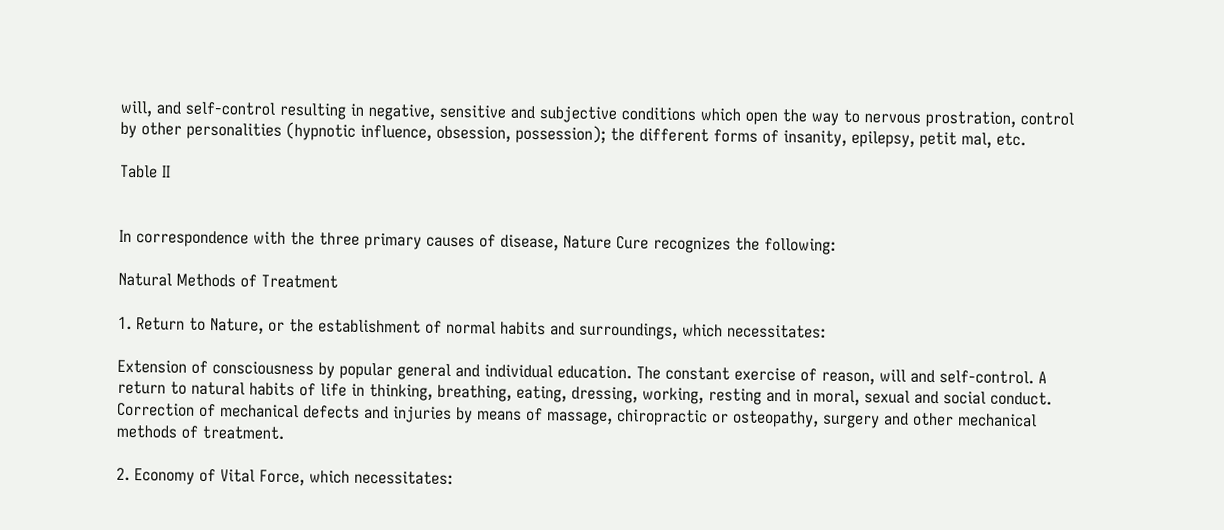will, and self-control resulting in negative, sensitive and subjective conditions which open the way to nervous prostration, control by other personalities (hypnotic influence, obsession, possession); the different forms of insanity, epilepsy, petit mal, etc.

Table II


In correspondence with the three primary causes of disease, Nature Cure recognizes the following:

Natural Methods of Treatment

1. Return to Nature, or the establishment of normal habits and surroundings, which necessitates:

Extension of consciousness by popular general and individual education. The constant exercise of reason, will and self-control. A return to natural habits of life in thinking, breathing, eating, dressing, working, resting and in moral, sexual and social conduct. Correction of mechanical defects and injuries by means of massage, chiropractic or osteopathy, surgery and other mechanical methods of treatment.

2. Economy of Vital Force, which necessitates: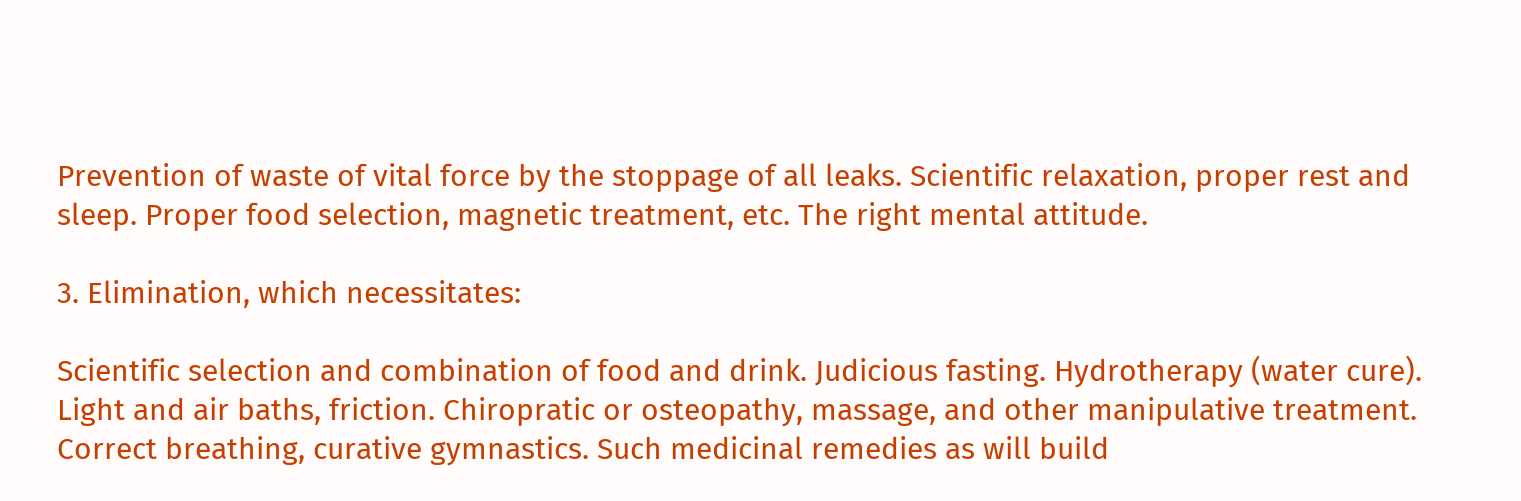Prevention of waste of vital force by the stoppage of all leaks. Scientific relaxation, proper rest and sleep. Proper food selection, magnetic treatment, etc. The right mental attitude.

3. Elimination, which necessitates:

Scientific selection and combination of food and drink. Judicious fasting. Hydrotherapy (water cure). Light and air baths, friction. Chiropratic or osteopathy, massage, and other manipulative treatment. Correct breathing, curative gymnastics. Such medicinal remedies as will build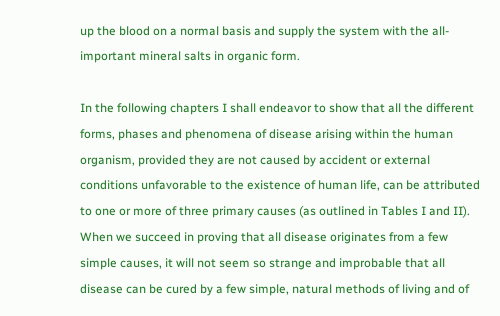up the blood on a normal basis and supply the system with the all-important mineral salts in organic form.

In the following chapters I shall endeavor to show that all the different forms, phases and phenomena of disease arising within the human organism, provided they are not caused by accident or external conditions unfavorable to the existence of human life, can be attributed to one or more of three primary causes (as outlined in Tables I and II). When we succeed in proving that all disease originates from a few simple causes, it will not seem so strange and improbable that all disease can be cured by a few simple, natural methods of living and of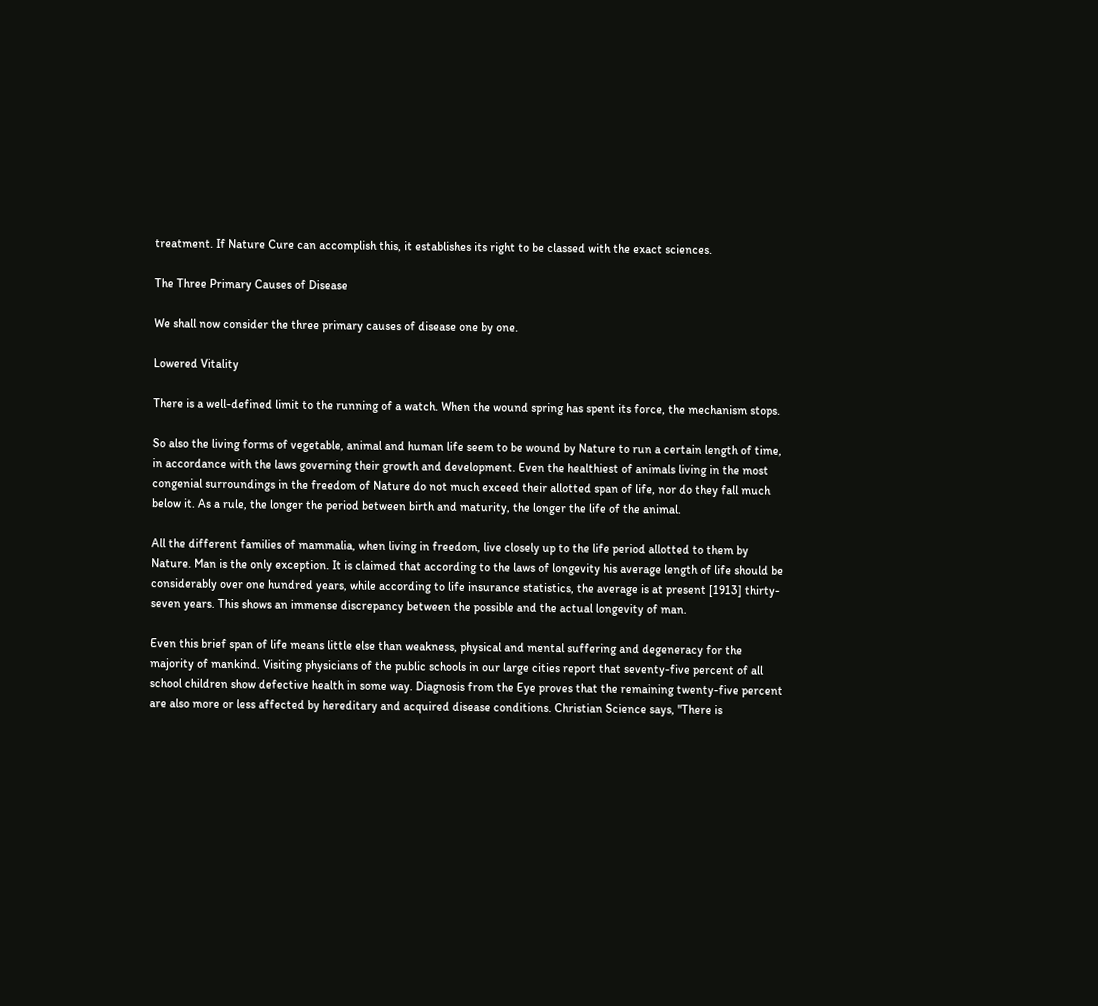treatment. If Nature Cure can accomplish this, it establishes its right to be classed with the exact sciences.

The Three Primary Causes of Disease

We shall now consider the three primary causes of disease one by one.

Lowered Vitality

There is a well-defined limit to the running of a watch. When the wound spring has spent its force, the mechanism stops.

So also the living forms of vegetable, animal and human life seem to be wound by Nature to run a certain length of time, in accordance with the laws governing their growth and development. Even the healthiest of animals living in the most congenial surroundings in the freedom of Nature do not much exceed their allotted span of life, nor do they fall much below it. As a rule, the longer the period between birth and maturity, the longer the life of the animal.

All the different families of mammalia, when living in freedom, live closely up to the life period allotted to them by Nature. Man is the only exception. It is claimed that according to the laws of longevity his average length of life should be considerably over one hundred years, while according to life insurance statistics, the average is at present [1913] thirty-seven years. This shows an immense discrepancy between the possible and the actual longevity of man.

Even this brief span of life means little else than weakness, physical and mental suffering and degeneracy for the majority of mankind. Visiting physicians of the public schools in our large cities report that seventy-five percent of all school children show defective health in some way. Diagnosis from the Eye proves that the remaining twenty-five percent are also more or less affected by hereditary and acquired disease conditions. Christian Science says, "There is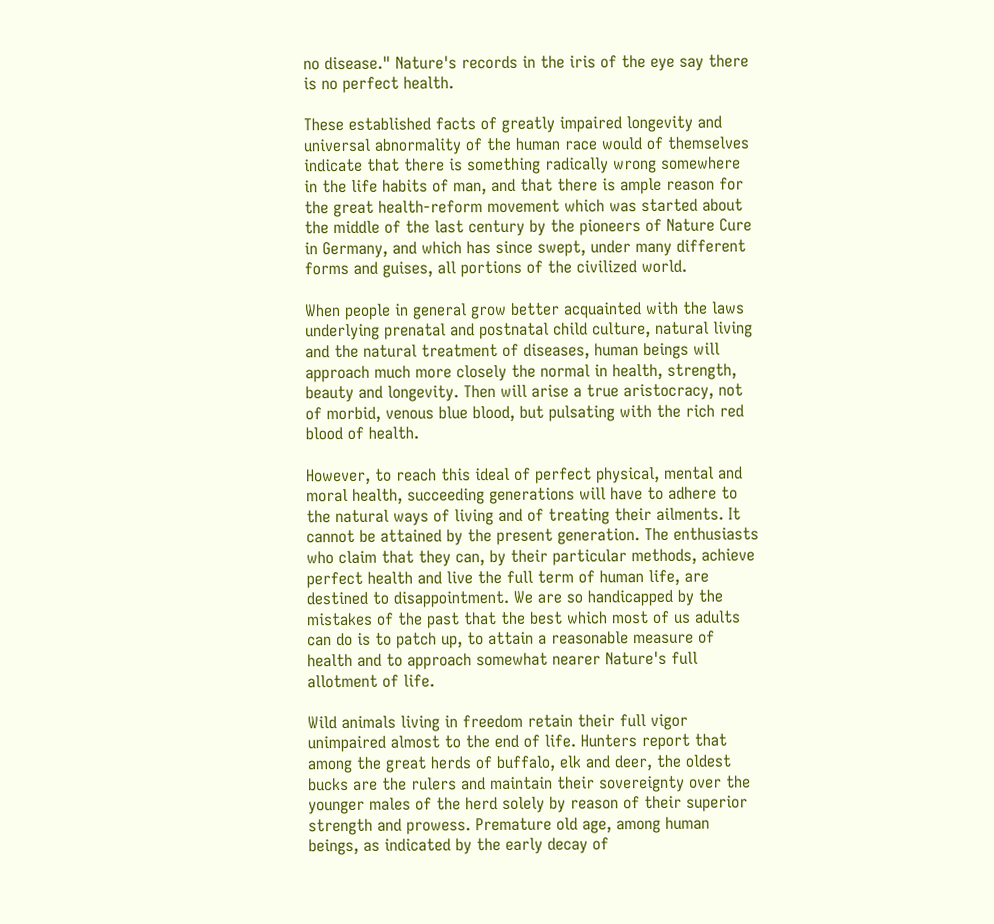no disease." Nature's records in the iris of the eye say there is no perfect health.

These established facts of greatly impaired longevity and universal abnormality of the human race would of themselves indicate that there is something radically wrong somewhere in the life habits of man, and that there is ample reason for the great health-reform movement which was started about the middle of the last century by the pioneers of Nature Cure in Germany, and which has since swept, under many different forms and guises, all portions of the civilized world.

When people in general grow better acquainted with the laws underlying prenatal and postnatal child culture, natural living and the natural treatment of diseases, human beings will approach much more closely the normal in health, strength, beauty and longevity. Then will arise a true aristocracy, not of morbid, venous blue blood, but pulsating with the rich red blood of health.

However, to reach this ideal of perfect physical, mental and moral health, succeeding generations will have to adhere to the natural ways of living and of treating their ailments. It cannot be attained by the present generation. The enthusiasts who claim that they can, by their particular methods, achieve perfect health and live the full term of human life, are destined to disappointment. We are so handicapped by the mistakes of the past that the best which most of us adults can do is to patch up, to attain a reasonable measure of health and to approach somewhat nearer Nature's full allotment of life.

Wild animals living in freedom retain their full vigor unimpaired almost to the end of life. Hunters report that among the great herds of buffalo, elk and deer, the oldest bucks are the rulers and maintain their sovereignty over the younger males of the herd solely by reason of their superior strength and prowess. Premature old age, among human beings, as indicated by the early decay of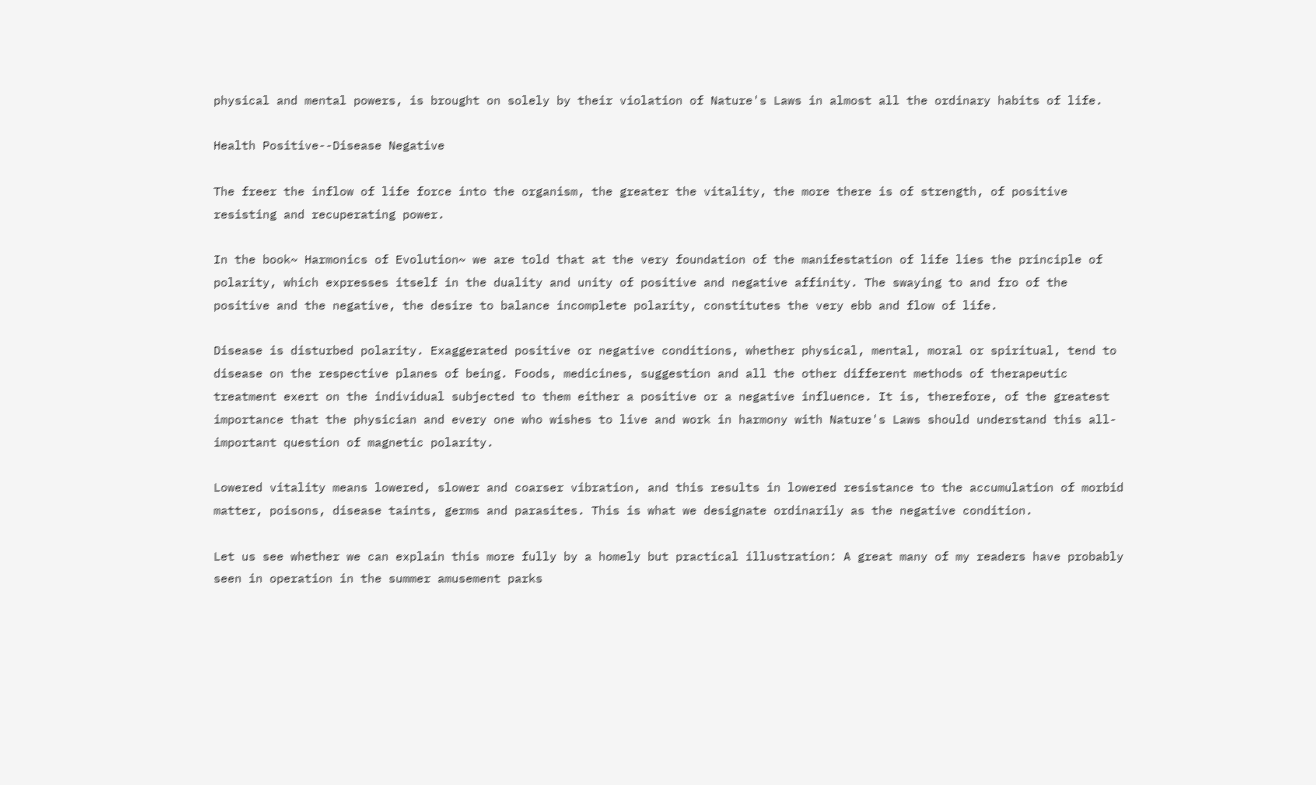physical and mental powers, is brought on solely by their violation of Nature's Laws in almost all the ordinary habits of life.

Health Positive--Disease Negative

The freer the inflow of life force into the organism, the greater the vitality, the more there is of strength, of positive resisting and recuperating power.

In the book~ Harmonics of Evolution~ we are told that at the very foundation of the manifestation of life lies the principle of polarity, which expresses itself in the duality and unity of positive and negative affinity. The swaying to and fro of the positive and the negative, the desire to balance incomplete polarity, constitutes the very ebb and flow of life.

Disease is disturbed polarity. Exaggerated positive or negative conditions, whether physical, mental, moral or spiritual, tend to disease on the respective planes of being. Foods, medicines, suggestion and all the other different methods of therapeutic treatment exert on the individual subjected to them either a positive or a negative influence. It is, therefore, of the greatest importance that the physician and every one who wishes to live and work in harmony with Nature's Laws should understand this all-important question of magnetic polarity.

Lowered vitality means lowered, slower and coarser vibration, and this results in lowered resistance to the accumulation of morbid matter, poisons, disease taints, germs and parasites. This is what we designate ordinarily as the negative condition.

Let us see whether we can explain this more fully by a homely but practical illustration: A great many of my readers have probably seen in operation in the summer amusement parks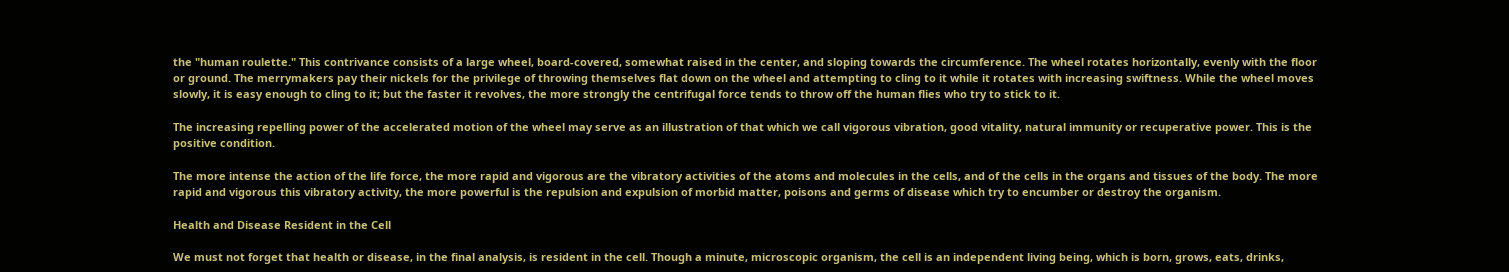the "human roulette." This contrivance consists of a large wheel, board-covered, somewhat raised in the center, and sloping towards the circumference. The wheel rotates horizontally, evenly with the floor or ground. The merrymakers pay their nickels for the privilege of throwing themselves flat down on the wheel and attempting to cling to it while it rotates with increasing swiftness. While the wheel moves slowly, it is easy enough to cling to it; but the faster it revolves, the more strongly the centrifugal force tends to throw off the human flies who try to stick to it.

The increasing repelling power of the accelerated motion of the wheel may serve as an illustration of that which we call vigorous vibration, good vitality, natural immunity or recuperative power. This is the positive condition.

The more intense the action of the life force, the more rapid and vigorous are the vibratory activities of the atoms and molecules in the cells, and of the cells in the organs and tissues of the body. The more rapid and vigorous this vibratory activity, the more powerful is the repulsion and expulsion of morbid matter, poisons and germs of disease which try to encumber or destroy the organism.

Health and Disease Resident in the Cell

We must not forget that health or disease, in the final analysis, is resident in the cell. Though a minute, microscopic organism, the cell is an independent living being, which is born, grows, eats, drinks,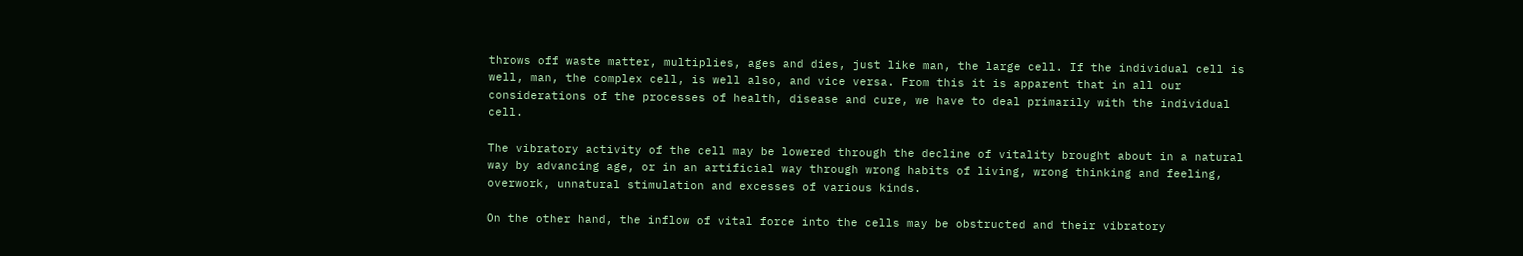throws off waste matter, multiplies, ages and dies, just like man, the large cell. If the individual cell is well, man, the complex cell, is well also, and vice versa. From this it is apparent that in all our considerations of the processes of health, disease and cure, we have to deal primarily with the individual cell.

The vibratory activity of the cell may be lowered through the decline of vitality brought about in a natural way by advancing age, or in an artificial way through wrong habits of living, wrong thinking and feeling, overwork, unnatural stimulation and excesses of various kinds.

On the other hand, the inflow of vital force into the cells may be obstructed and their vibratory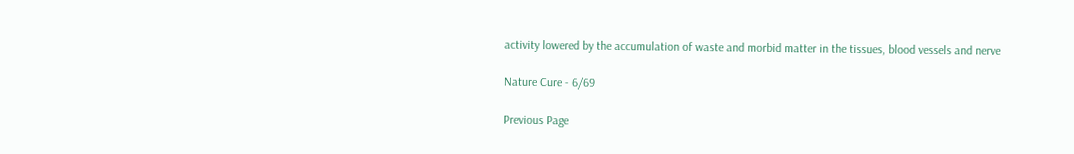activity lowered by the accumulation of waste and morbid matter in the tissues, blood vessels and nerve

Nature Cure - 6/69

Previous Page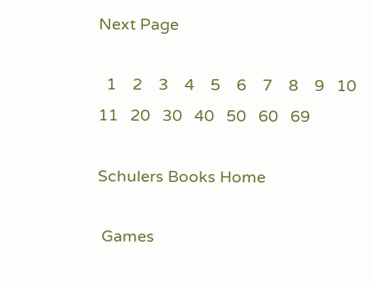Next Page

  1    2    3    4    5    6    7    8    9   10   11   20   30   40   50   60   69

Schulers Books Home

 Games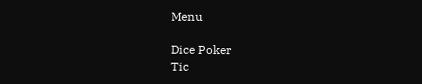Menu

Dice Poker
Tic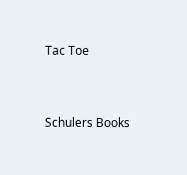Tac Toe


Schulers Books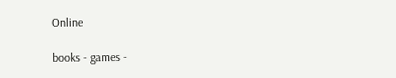Online

books - games -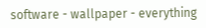software - wallpaper - everything